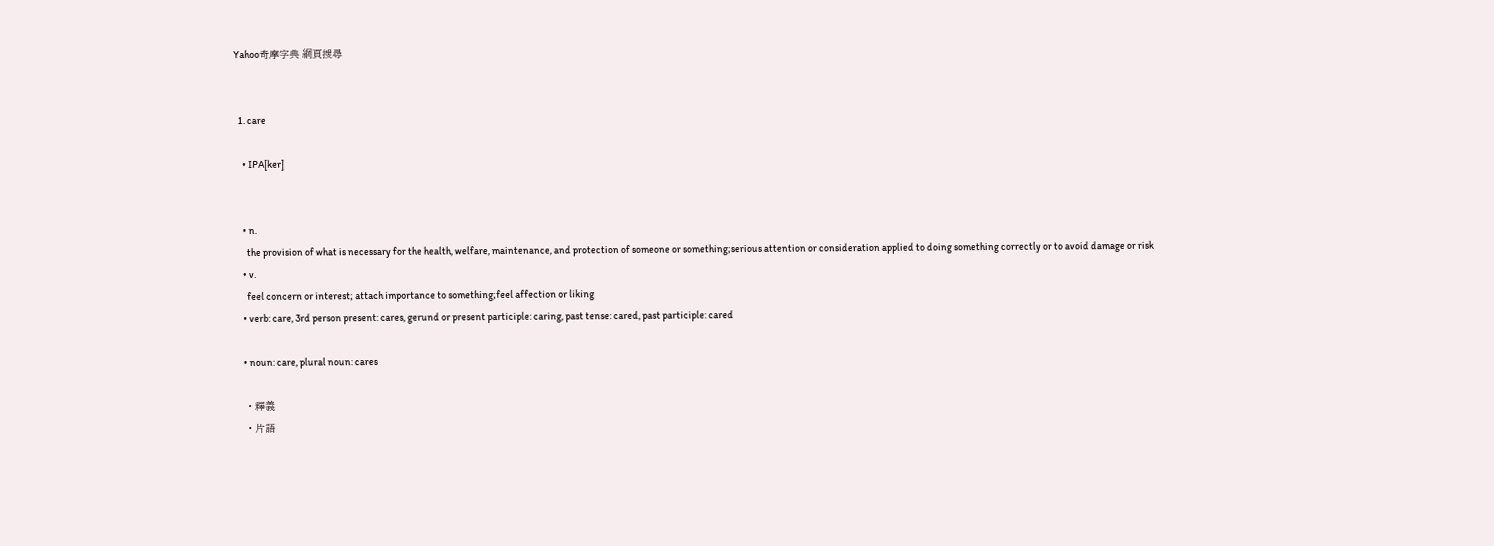Yahoo奇摩字典 網頁搜尋


  1. care

    • IPA[ker]


    • n.
      the provision of what is necessary for the health, welfare, maintenance, and protection of someone or something;serious attention or consideration applied to doing something correctly or to avoid damage or risk
    • v.
      feel concern or interest; attach importance to something;feel affection or liking
    • verb: care, 3rd person present: cares, gerund or present participle: caring, past tense: cared, past participle: cared

    • noun: care, plural noun: cares

    • 釋義
    • 片語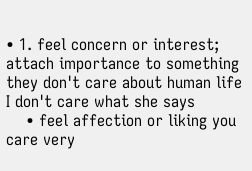• 1. feel concern or interest; attach importance to something they don't care about human life I don't care what she says
    • feel affection or liking you care very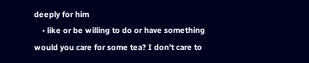deeply for him
    • like or be willing to do or have something would you care for some tea? I don't care to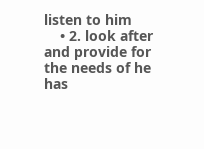listen to him
    • 2. look after and provide for the needs of he has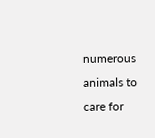numerous animals to care for